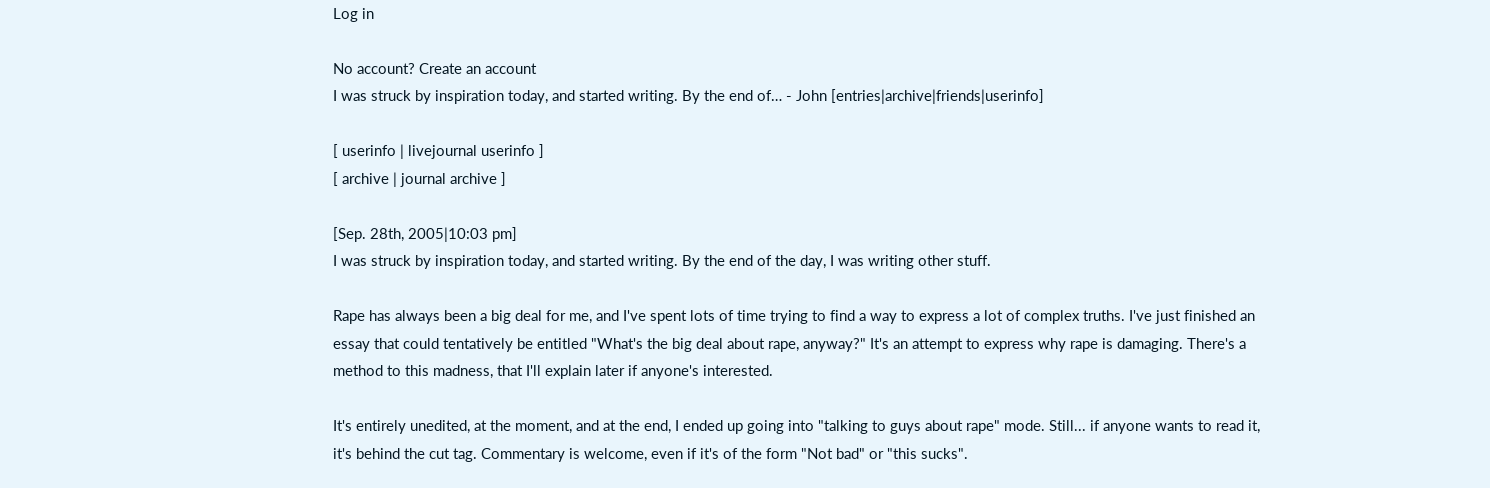Log in

No account? Create an account
I was struck by inspiration today, and started writing. By the end of… - John [entries|archive|friends|userinfo]

[ userinfo | livejournal userinfo ]
[ archive | journal archive ]

[Sep. 28th, 2005|10:03 pm]
I was struck by inspiration today, and started writing. By the end of the day, I was writing other stuff.

Rape has always been a big deal for me, and I've spent lots of time trying to find a way to express a lot of complex truths. I've just finished an essay that could tentatively be entitled "What's the big deal about rape, anyway?" It's an attempt to express why rape is damaging. There's a method to this madness, that I'll explain later if anyone's interested.

It's entirely unedited, at the moment, and at the end, I ended up going into "talking to guys about rape" mode. Still... if anyone wants to read it, it's behind the cut tag. Commentary is welcome, even if it's of the form "Not bad" or "this sucks".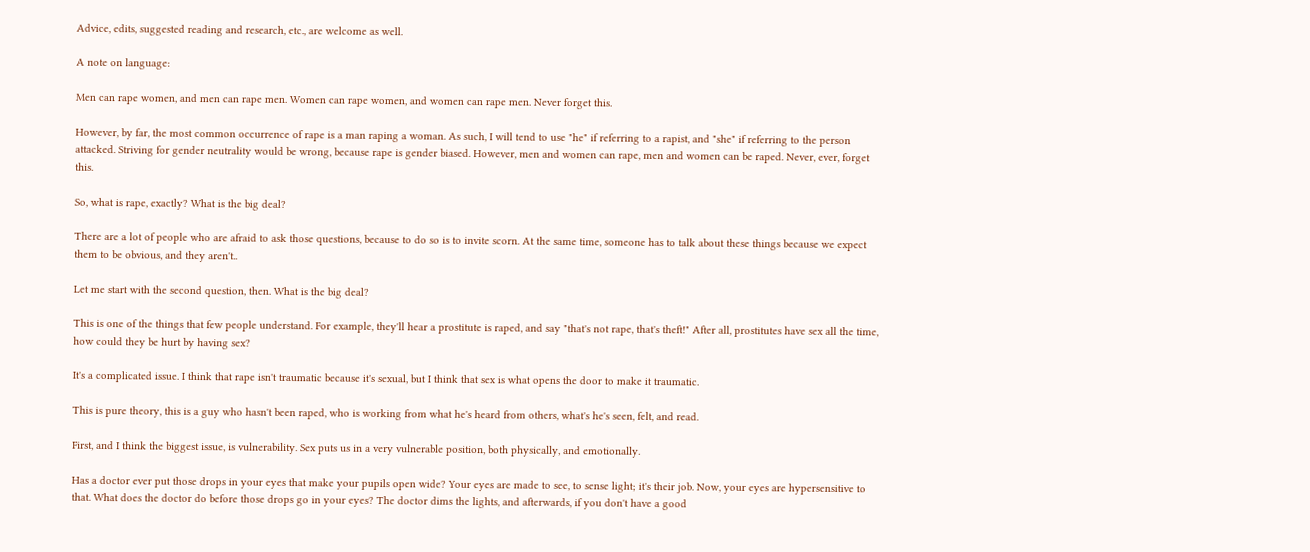Advice, edits, suggested reading and research, etc., are welcome as well.

A note on language:

Men can rape women, and men can rape men. Women can rape women, and women can rape men. Never forget this.

However, by far, the most common occurrence of rape is a man raping a woman. As such, I will tend to use "he" if referring to a rapist, and "she" if referring to the person attacked. Striving for gender neutrality would be wrong, because rape is gender biased. However, men and women can rape, men and women can be raped. Never, ever, forget this.

So, what is rape, exactly? What is the big deal?

There are a lot of people who are afraid to ask those questions, because to do so is to invite scorn. At the same time, someone has to talk about these things because we expect them to be obvious, and they aren't..

Let me start with the second question, then. What is the big deal?

This is one of the things that few people understand. For example, they'll hear a prostitute is raped, and say "that's not rape, that's theft!" After all, prostitutes have sex all the time, how could they be hurt by having sex?

It's a complicated issue. I think that rape isn't traumatic because it's sexual, but I think that sex is what opens the door to make it traumatic.

This is pure theory, this is a guy who hasn't been raped, who is working from what he's heard from others, what's he's seen, felt, and read.

First, and I think the biggest issue, is vulnerability. Sex puts us in a very vulnerable position, both physically, and emotionally.

Has a doctor ever put those drops in your eyes that make your pupils open wide? Your eyes are made to see, to sense light; it's their job. Now, your eyes are hypersensitive to that. What does the doctor do before those drops go in your eyes? The doctor dims the lights, and afterwards, if you don't have a good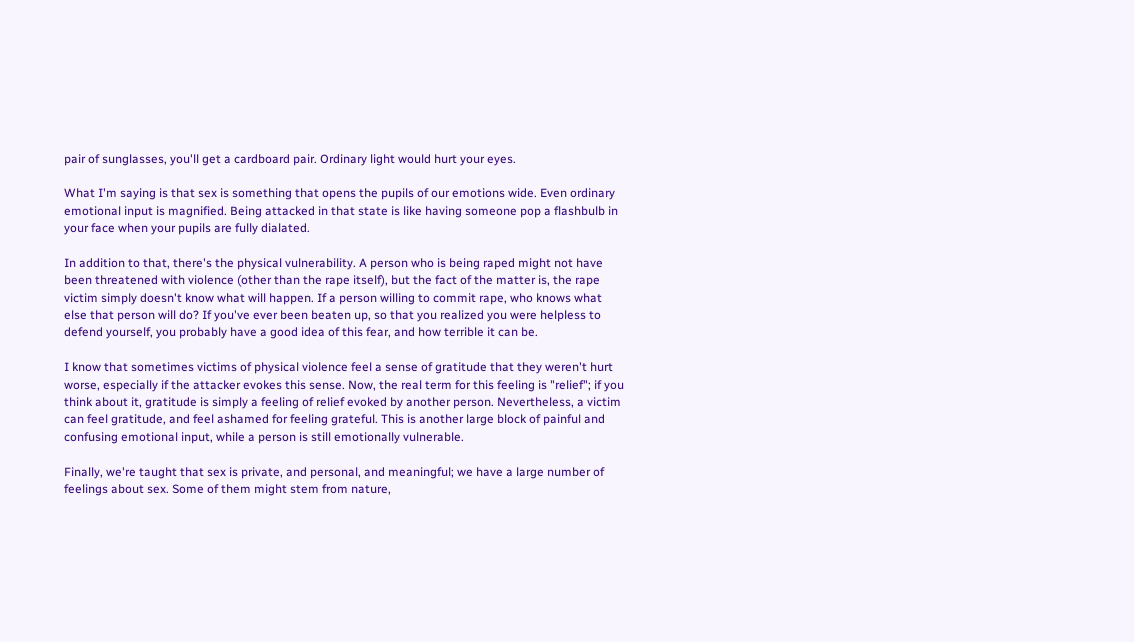pair of sunglasses, you'll get a cardboard pair. Ordinary light would hurt your eyes.

What I'm saying is that sex is something that opens the pupils of our emotions wide. Even ordinary emotional input is magnified. Being attacked in that state is like having someone pop a flashbulb in your face when your pupils are fully dialated.

In addition to that, there's the physical vulnerability. A person who is being raped might not have been threatened with violence (other than the rape itself), but the fact of the matter is, the rape victim simply doesn't know what will happen. If a person willing to commit rape, who knows what else that person will do? If you've ever been beaten up, so that you realized you were helpless to defend yourself, you probably have a good idea of this fear, and how terrible it can be.

I know that sometimes victims of physical violence feel a sense of gratitude that they weren't hurt worse, especially if the attacker evokes this sense. Now, the real term for this feeling is "relief"; if you think about it, gratitude is simply a feeling of relief evoked by another person. Nevertheless, a victim can feel gratitude, and feel ashamed for feeling grateful. This is another large block of painful and confusing emotional input, while a person is still emotionally vulnerable.

Finally, we're taught that sex is private, and personal, and meaningful; we have a large number of feelings about sex. Some of them might stem from nature,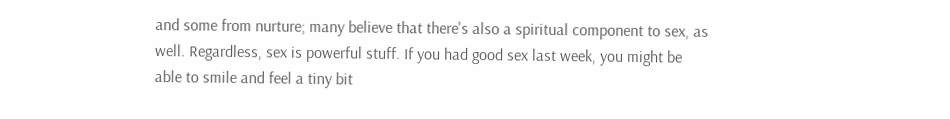and some from nurture; many believe that there's also a spiritual component to sex, as well. Regardless, sex is powerful stuff. If you had good sex last week, you might be able to smile and feel a tiny bit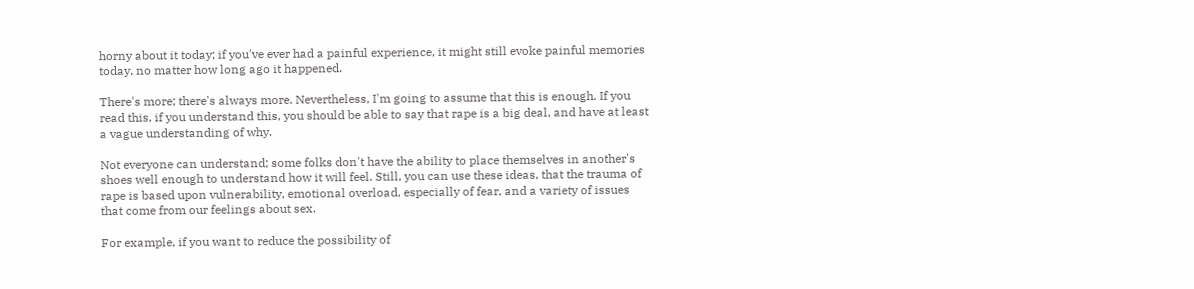horny about it today; if you've ever had a painful experience, it might still evoke painful memories today, no matter how long ago it happened.

There's more; there's always more. Nevertheless, I'm going to assume that this is enough. If you read this, if you understand this, you should be able to say that rape is a big deal, and have at least a vague understanding of why.

Not everyone can understand; some folks don't have the ability to place themselves in another's shoes well enough to understand how it will feel. Still, you can use these ideas, that the trauma of rape is based upon vulnerability, emotional overload, especially of fear, and a variety of issues that come from our feelings about sex.

For example, if you want to reduce the possibility of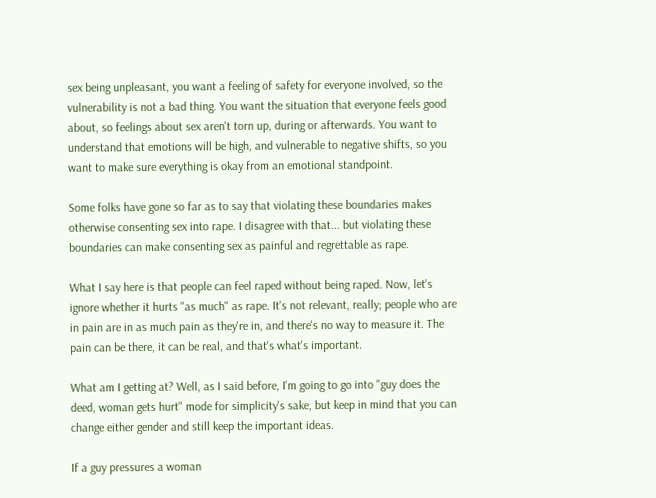sex being unpleasant, you want a feeling of safety for everyone involved, so the vulnerability is not a bad thing. You want the situation that everyone feels good about, so feelings about sex aren't torn up, during or afterwards. You want to understand that emotions will be high, and vulnerable to negative shifts, so you want to make sure everything is okay from an emotional standpoint.

Some folks have gone so far as to say that violating these boundaries makes otherwise consenting sex into rape. I disagree with that... but violating these boundaries can make consenting sex as painful and regrettable as rape.

What I say here is that people can feel raped without being raped. Now, let's ignore whether it hurts "as much" as rape. It's not relevant, really; people who are in pain are in as much pain as they're in, and there's no way to measure it. The pain can be there, it can be real, and that's what's important.

What am I getting at? Well, as I said before, I'm going to go into "guy does the deed, woman gets hurt" mode for simplicity's sake, but keep in mind that you can change either gender and still keep the important ideas.

If a guy pressures a woman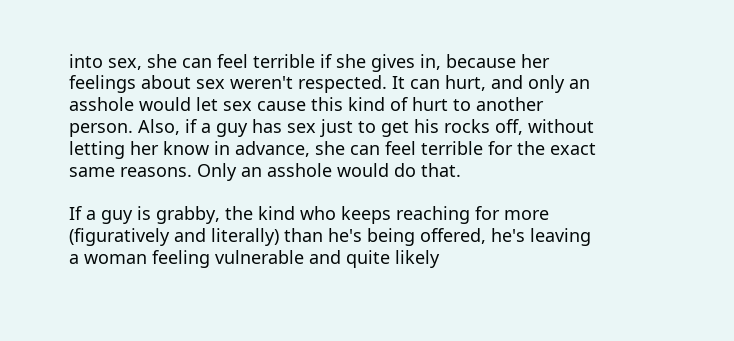into sex, she can feel terrible if she gives in, because her feelings about sex weren't respected. It can hurt, and only an asshole would let sex cause this kind of hurt to another person. Also, if a guy has sex just to get his rocks off, without letting her know in advance, she can feel terrible for the exact same reasons. Only an asshole would do that.

If a guy is grabby, the kind who keeps reaching for more (figuratively and literally) than he's being offered, he's leaving a woman feeling vulnerable and quite likely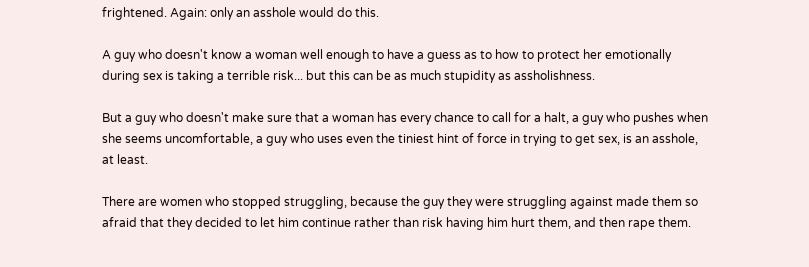frightened. Again: only an asshole would do this.

A guy who doesn't know a woman well enough to have a guess as to how to protect her emotionally during sex is taking a terrible risk... but this can be as much stupidity as assholishness.

But a guy who doesn't make sure that a woman has every chance to call for a halt, a guy who pushes when she seems uncomfortable, a guy who uses even the tiniest hint of force in trying to get sex, is an asshole, at least.

There are women who stopped struggling, because the guy they were struggling against made them so afraid that they decided to let him continue rather than risk having him hurt them, and then rape them.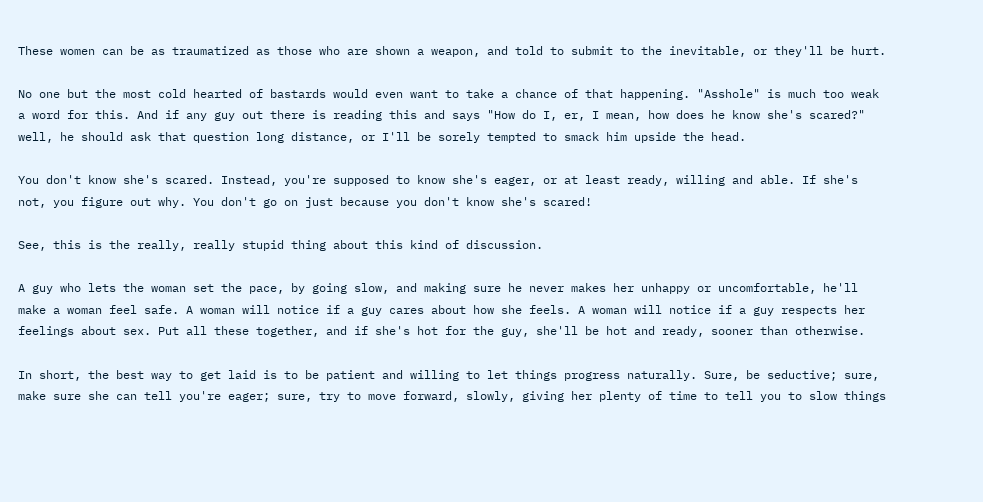These women can be as traumatized as those who are shown a weapon, and told to submit to the inevitable, or they'll be hurt.

No one but the most cold hearted of bastards would even want to take a chance of that happening. "Asshole" is much too weak a word for this. And if any guy out there is reading this and says "How do I, er, I mean, how does he know she's scared?" well, he should ask that question long distance, or I'll be sorely tempted to smack him upside the head.

You don't know she's scared. Instead, you're supposed to know she's eager, or at least ready, willing and able. If she's not, you figure out why. You don't go on just because you don't know she's scared!

See, this is the really, really stupid thing about this kind of discussion.

A guy who lets the woman set the pace, by going slow, and making sure he never makes her unhappy or uncomfortable, he'll make a woman feel safe. A woman will notice if a guy cares about how she feels. A woman will notice if a guy respects her feelings about sex. Put all these together, and if she's hot for the guy, she'll be hot and ready, sooner than otherwise.

In short, the best way to get laid is to be patient and willing to let things progress naturally. Sure, be seductive; sure, make sure she can tell you're eager; sure, try to move forward, slowly, giving her plenty of time to tell you to slow things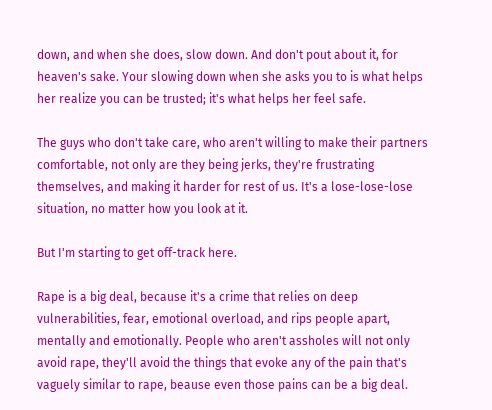down, and when she does, slow down. And don't pout about it, for heaven's sake. Your slowing down when she asks you to is what helps her realize you can be trusted; it's what helps her feel safe.

The guys who don't take care, who aren't willing to make their partners comfortable, not only are they being jerks, they're frustrating themselves, and making it harder for rest of us. It's a lose-lose-lose situation, no matter how you look at it.

But I'm starting to get off-track here.

Rape is a big deal, because it's a crime that relies on deep vulnerabilities, fear, emotional overload, and rips people apart, mentally and emotionally. People who aren't assholes will not only avoid rape, they'll avoid the things that evoke any of the pain that's vaguely similar to rape, beause even those pains can be a big deal.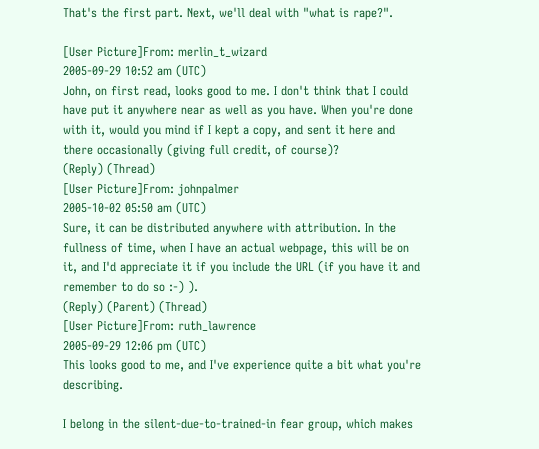That's the first part. Next, we'll deal with "what is rape?".

[User Picture]From: merlin_t_wizard
2005-09-29 10:52 am (UTC)
John, on first read, looks good to me. I don't think that I could have put it anywhere near as well as you have. When you're done with it, would you mind if I kept a copy, and sent it here and there occasionally (giving full credit, of course)?
(Reply) (Thread)
[User Picture]From: johnpalmer
2005-10-02 05:50 am (UTC)
Sure, it can be distributed anywhere with attribution. In the fullness of time, when I have an actual webpage, this will be on it, and I'd appreciate it if you include the URL (if you have it and remember to do so :-) ).
(Reply) (Parent) (Thread)
[User Picture]From: ruth_lawrence
2005-09-29 12:06 pm (UTC)
This looks good to me, and I've experience quite a bit what you're describing.

I belong in the silent-due-to-trained-in fear group, which makes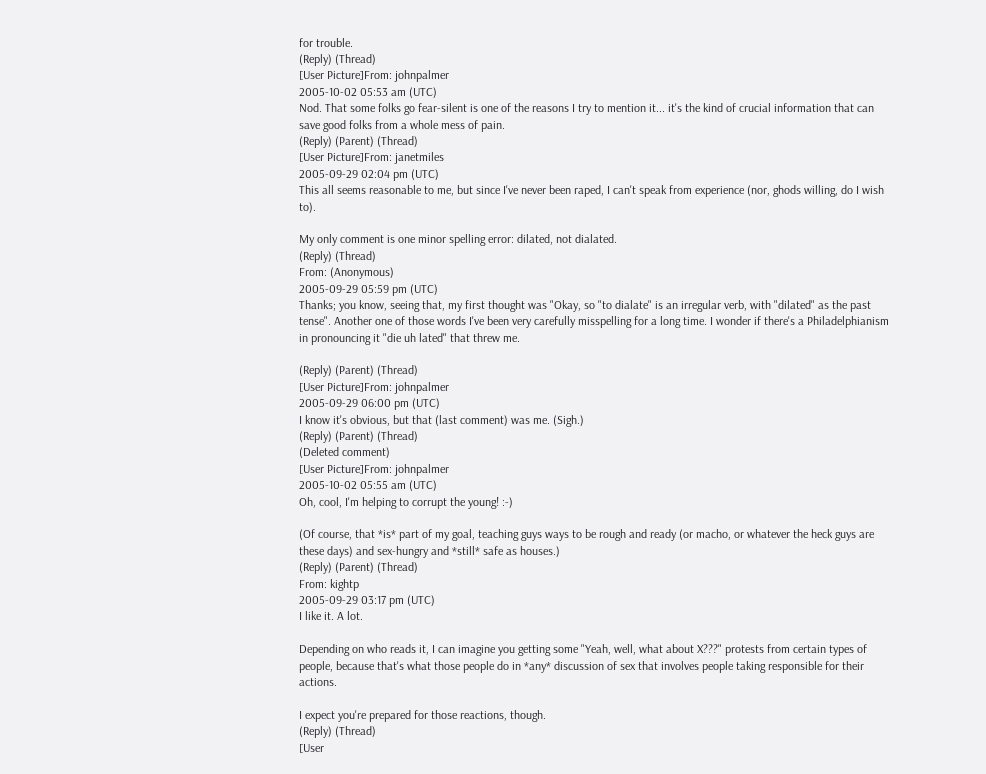for trouble.
(Reply) (Thread)
[User Picture]From: johnpalmer
2005-10-02 05:53 am (UTC)
Nod. That some folks go fear-silent is one of the reasons I try to mention it... it's the kind of crucial information that can save good folks from a whole mess of pain.
(Reply) (Parent) (Thread)
[User Picture]From: janetmiles
2005-09-29 02:04 pm (UTC)
This all seems reasonable to me, but since I've never been raped, I can't speak from experience (nor, ghods willing, do I wish to).

My only comment is one minor spelling error: dilated, not dialated.
(Reply) (Thread)
From: (Anonymous)
2005-09-29 05:59 pm (UTC)
Thanks; you know, seeing that, my first thought was "Okay, so "to dialate" is an irregular verb, with "dilated" as the past tense". Another one of those words I've been very carefully misspelling for a long time. I wonder if there's a Philadelphianism in pronouncing it "die uh lated" that threw me.

(Reply) (Parent) (Thread)
[User Picture]From: johnpalmer
2005-09-29 06:00 pm (UTC)
I know it's obvious, but that (last comment) was me. (Sigh.)
(Reply) (Parent) (Thread)
(Deleted comment)
[User Picture]From: johnpalmer
2005-10-02 05:55 am (UTC)
Oh, cool, I'm helping to corrupt the young! :-)

(Of course, that *is* part of my goal, teaching guys ways to be rough and ready (or macho, or whatever the heck guys are these days) and sex-hungry and *still* safe as houses.)
(Reply) (Parent) (Thread)
From: kightp
2005-09-29 03:17 pm (UTC)
I like it. A lot.

Depending on who reads it, I can imagine you getting some "Yeah, well, what about X???" protests from certain types of people, because that's what those people do in *any* discussion of sex that involves people taking responsible for their actions.

I expect you're prepared for those reactions, though.
(Reply) (Thread)
[User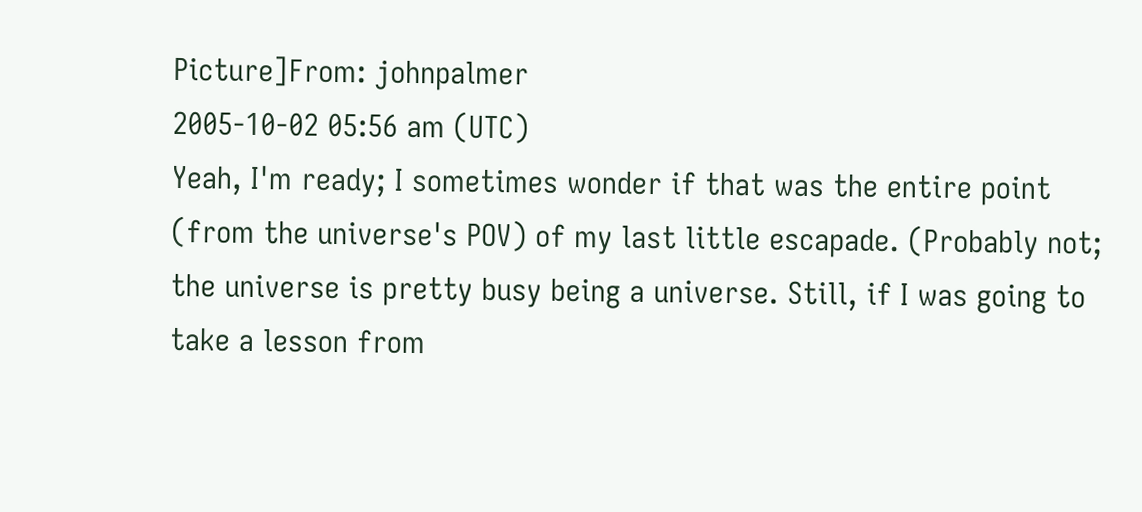Picture]From: johnpalmer
2005-10-02 05:56 am (UTC)
Yeah, I'm ready; I sometimes wonder if that was the entire point (from the universe's POV) of my last little escapade. (Probably not; the universe is pretty busy being a universe. Still, if I was going to take a lesson from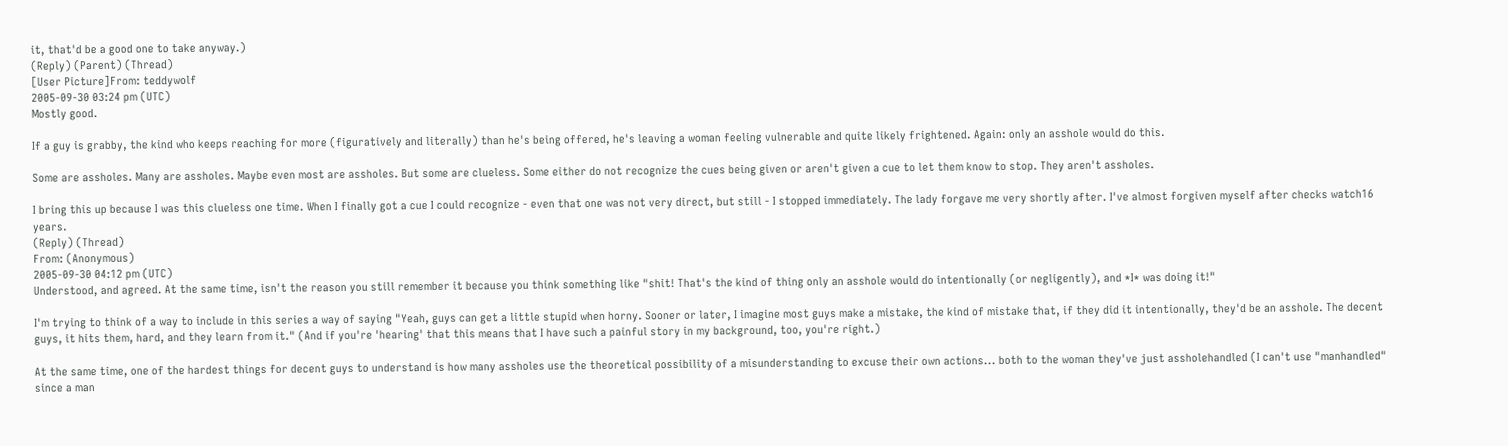it, that'd be a good one to take anyway.)
(Reply) (Parent) (Thread)
[User Picture]From: teddywolf
2005-09-30 03:24 pm (UTC)
Mostly good.

If a guy is grabby, the kind who keeps reaching for more (figuratively and literally) than he's being offered, he's leaving a woman feeling vulnerable and quite likely frightened. Again: only an asshole would do this.

Some are assholes. Many are assholes. Maybe even most are assholes. But some are clueless. Some either do not recognize the cues being given or aren't given a cue to let them know to stop. They aren't assholes.

I bring this up because I was this clueless one time. When I finally got a cue I could recognize - even that one was not very direct, but still - I stopped immediately. The lady forgave me very shortly after. I've almost forgiven myself after checks watch16 years.
(Reply) (Thread)
From: (Anonymous)
2005-09-30 04:12 pm (UTC)
Understood, and agreed. At the same time, isn't the reason you still remember it because you think something like "shit! That's the kind of thing only an asshole would do intentionally (or negligently), and *I* was doing it!"

I'm trying to think of a way to include in this series a way of saying "Yeah, guys can get a little stupid when horny. Sooner or later, I imagine most guys make a mistake, the kind of mistake that, if they did it intentionally, they'd be an asshole. The decent guys, it hits them, hard, and they learn from it." (And if you're 'hearing' that this means that I have such a painful story in my background, too, you're right.)

At the same time, one of the hardest things for decent guys to understand is how many assholes use the theoretical possibility of a misunderstanding to excuse their own actions... both to the woman they've just assholehandled (I can't use "manhandled" since a man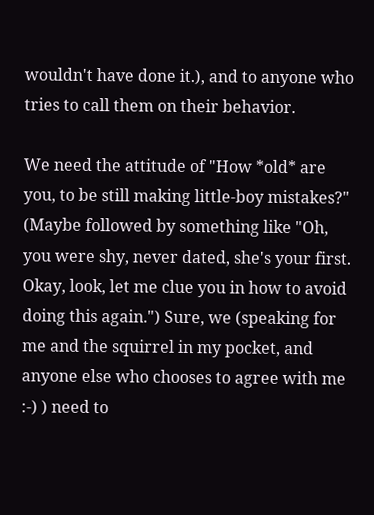wouldn't have done it.), and to anyone who tries to call them on their behavior.

We need the attitude of "How *old* are you, to be still making little-boy mistakes?" (Maybe followed by something like "Oh, you were shy, never dated, she's your first. Okay, look, let me clue you in how to avoid doing this again.") Sure, we (speaking for me and the squirrel in my pocket, and anyone else who chooses to agree with me :-) ) need to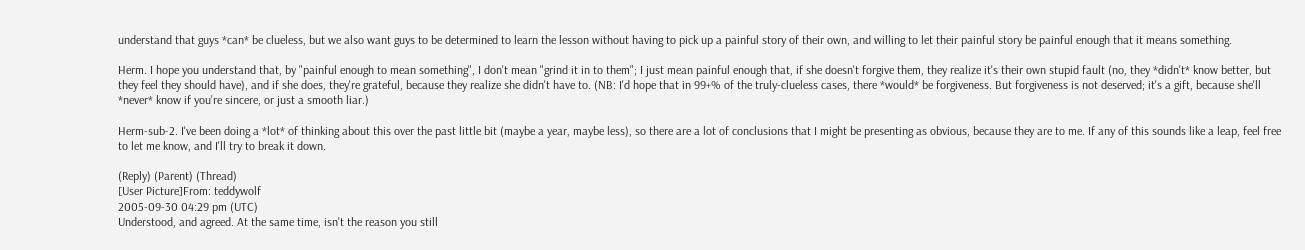understand that guys *can* be clueless, but we also want guys to be determined to learn the lesson without having to pick up a painful story of their own, and willing to let their painful story be painful enough that it means something.

Herm. I hope you understand that, by "painful enough to mean something", I don't mean "grind it in to them"; I just mean painful enough that, if she doesn't forgive them, they realize it's their own stupid fault (no, they *didn't* know better, but they feel they should have), and if she does, they're grateful, because they realize she didn't have to. (NB: I'd hope that in 99+% of the truly-clueless cases, there *would* be forgiveness. But forgiveness is not deserved; it's a gift, because she'll *never* know if you're sincere, or just a smooth liar.)

Herm-sub-2. I've been doing a *lot* of thinking about this over the past little bit (maybe a year, maybe less), so there are a lot of conclusions that I might be presenting as obvious, because they are to me. If any of this sounds like a leap, feel free to let me know, and I'll try to break it down.

(Reply) (Parent) (Thread)
[User Picture]From: teddywolf
2005-09-30 04:29 pm (UTC)
Understood, and agreed. At the same time, isn't the reason you still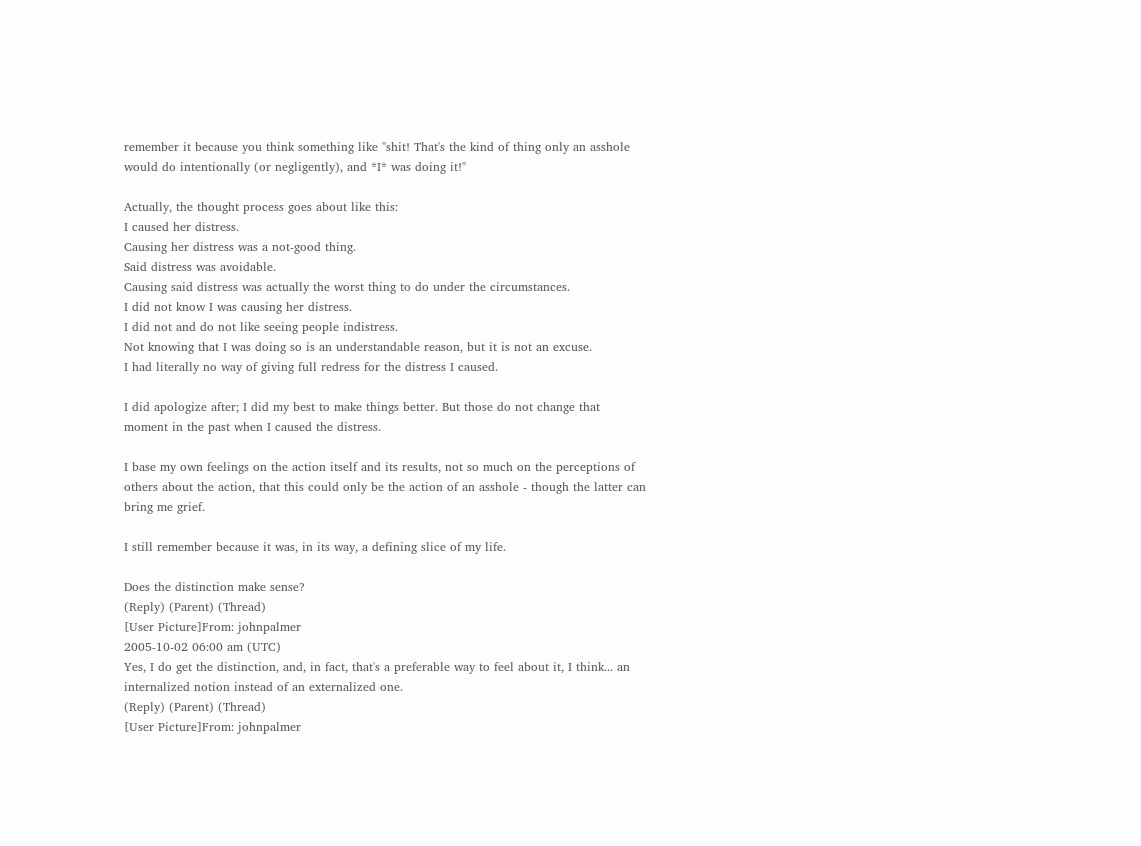remember it because you think something like "shit! That's the kind of thing only an asshole would do intentionally (or negligently), and *I* was doing it!"

Actually, the thought process goes about like this:
I caused her distress.
Causing her distress was a not-good thing.
Said distress was avoidable.
Causing said distress was actually the worst thing to do under the circumstances.
I did not know I was causing her distress.
I did not and do not like seeing people indistress.
Not knowing that I was doing so is an understandable reason, but it is not an excuse.
I had literally no way of giving full redress for the distress I caused.

I did apologize after; I did my best to make things better. But those do not change that moment in the past when I caused the distress.

I base my own feelings on the action itself and its results, not so much on the perceptions of others about the action, that this could only be the action of an asshole - though the latter can bring me grief.

I still remember because it was, in its way, a defining slice of my life.

Does the distinction make sense?
(Reply) (Parent) (Thread)
[User Picture]From: johnpalmer
2005-10-02 06:00 am (UTC)
Yes, I do get the distinction, and, in fact, that's a preferable way to feel about it, I think... an internalized notion instead of an externalized one.
(Reply) (Parent) (Thread)
[User Picture]From: johnpalmer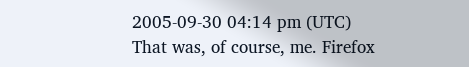2005-09-30 04:14 pm (UTC)
That was, of course, me. Firefox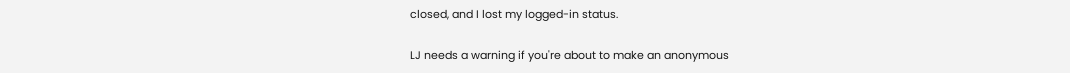closed, and I lost my logged-in status.

LJ needs a warning if you're about to make an anonymous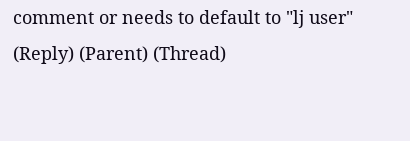comment or needs to default to "lj user"
(Reply) (Parent) (Thread)